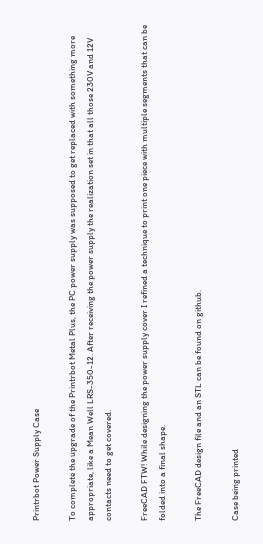Printrbot Power Supply Case

To complete the upgrade of the Printrbot Metal Plus, the PC power supply was supposed to get replaced with something more appropriate, like a Mean Well LRS-350-12. After receiving the power supply the realization set in that all those 230V and 12V contacts need to get covered.

FreeCAD FTW! While designing the power supply cover I refined a technique to print one piece with multiple segments that can be folded into a final shape.

The FreeCAD design file and an STL can be found on github.

Case being printed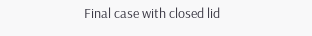Final case with closed lid